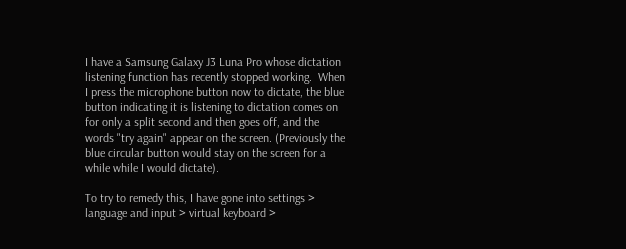I have a Samsung Galaxy J3 Luna Pro whose dictation listening function has recently stopped working.  When I press the microphone button now to dictate, the blue button indicating it is listening to dictation comes on for only a split second and then goes off, and the words "try again" appear on the screen. (Previously the blue circular button would stay on the screen for a while while I would dictate).

To try to remedy this, I have gone into settings > language and input > virtual keyboard >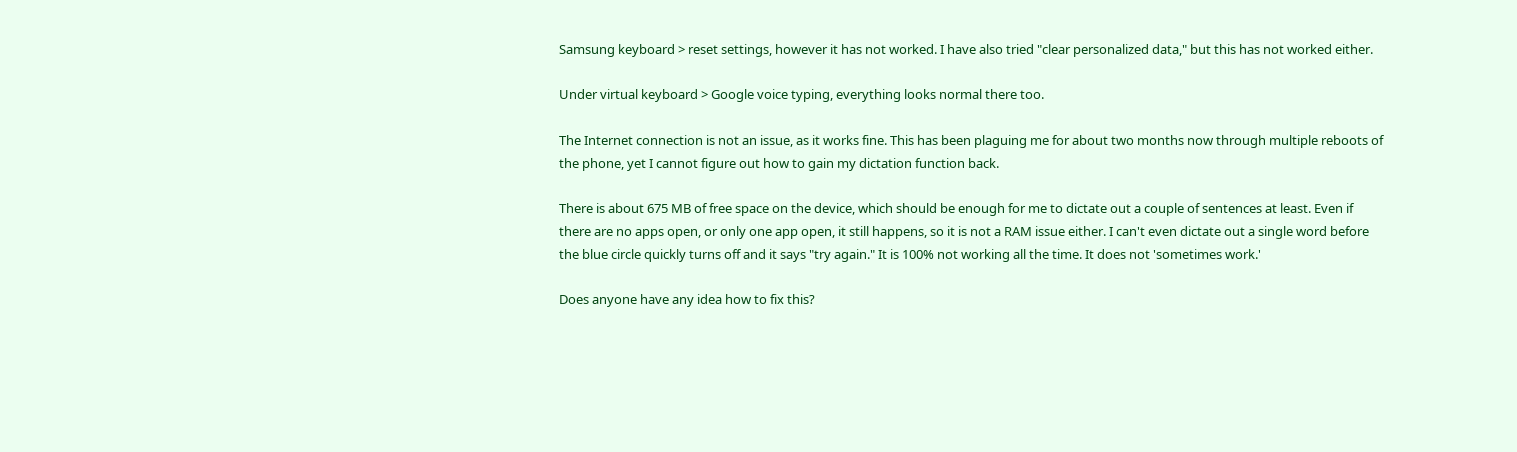Samsung keyboard > reset settings, however it has not worked. I have also tried "clear personalized data," but this has not worked either.

Under virtual keyboard > Google voice typing, everything looks normal there too.

The Internet connection is not an issue, as it works fine. This has been plaguing me for about two months now through multiple reboots of the phone, yet I cannot figure out how to gain my dictation function back.

There is about 675 MB of free space on the device, which should be enough for me to dictate out a couple of sentences at least. Even if there are no apps open, or only one app open, it still happens, so it is not a RAM issue either. I can't even dictate out a single word before the blue circle quickly turns off and it says "try again." It is 100% not working all the time. It does not 'sometimes work.'

Does anyone have any idea how to fix this?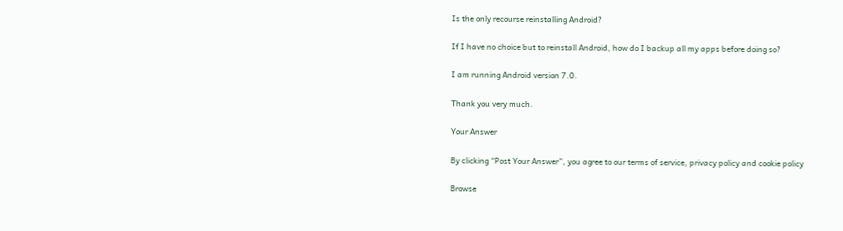Is the only recourse reinstalling Android?

If I have no choice but to reinstall Android, how do I backup all my apps before doing so?

I am running Android version 7.0.

Thank you very much.

Your Answer

By clicking “Post Your Answer”, you agree to our terms of service, privacy policy and cookie policy

Browse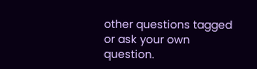other questions tagged or ask your own question.